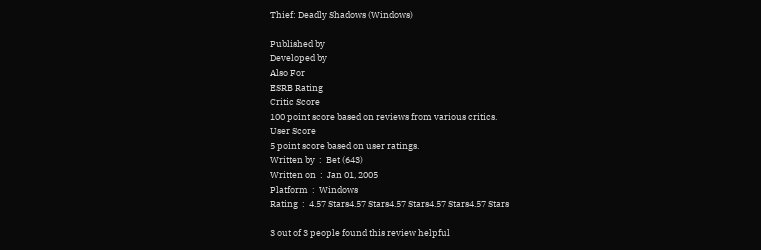Thief: Deadly Shadows (Windows)

Published by
Developed by
Also For
ESRB Rating
Critic Score
100 point score based on reviews from various critics.
User Score
5 point score based on user ratings.
Written by  :  Bet (643)
Written on  :  Jan 01, 2005
Platform  :  Windows
Rating  :  4.57 Stars4.57 Stars4.57 Stars4.57 Stars4.57 Stars

3 out of 3 people found this review helpful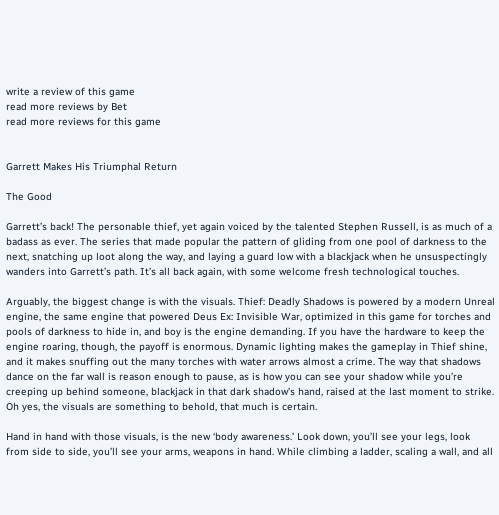write a review of this game
read more reviews by Bet
read more reviews for this game


Garrett Makes His Triumphal Return

The Good

Garrett’s back! The personable thief, yet again voiced by the talented Stephen Russell, is as much of a badass as ever. The series that made popular the pattern of gliding from one pool of darkness to the next, snatching up loot along the way, and laying a guard low with a blackjack when he unsuspectingly wanders into Garrett’s path. It’s all back again, with some welcome fresh technological touches.

Arguably, the biggest change is with the visuals. Thief: Deadly Shadows is powered by a modern Unreal engine, the same engine that powered Deus Ex: Invisible War, optimized in this game for torches and pools of darkness to hide in, and boy is the engine demanding. If you have the hardware to keep the engine roaring, though, the payoff is enormous. Dynamic lighting makes the gameplay in Thief shine, and it makes snuffing out the many torches with water arrows almost a crime. The way that shadows dance on the far wall is reason enough to pause, as is how you can see your shadow while you’re creeping up behind someone, blackjack in that dark shadow’s hand, raised at the last moment to strike. Oh yes, the visuals are something to behold, that much is certain.

Hand in hand with those visuals, is the new ‘body awareness.’ Look down, you’ll see your legs, look from side to side, you’ll see your arms, weapons in hand. While climbing a ladder, scaling a wall, and all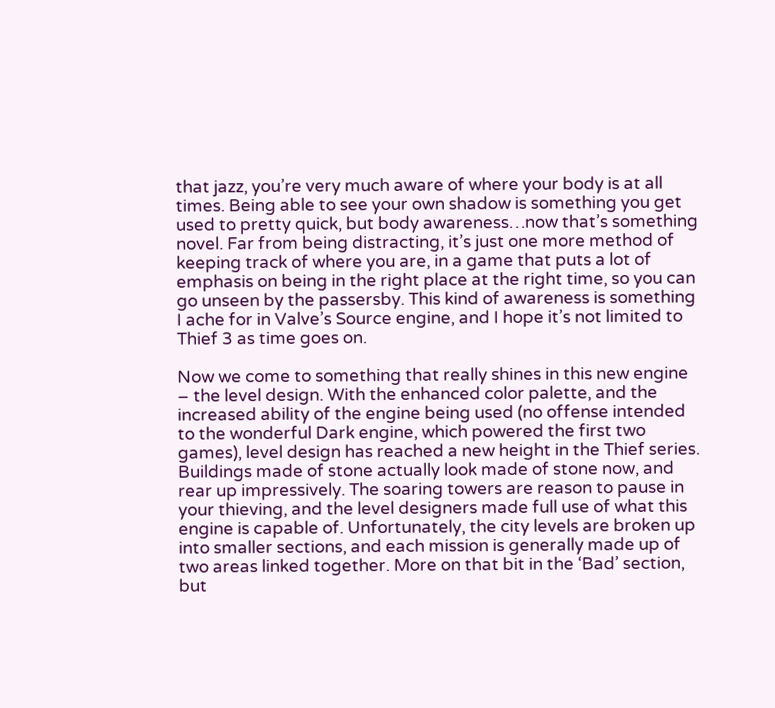that jazz, you’re very much aware of where your body is at all times. Being able to see your own shadow is something you get used to pretty quick, but body awareness…now that’s something novel. Far from being distracting, it’s just one more method of keeping track of where you are, in a game that puts a lot of emphasis on being in the right place at the right time, so you can go unseen by the passersby. This kind of awareness is something I ache for in Valve’s Source engine, and I hope it’s not limited to Thief 3 as time goes on.

Now we come to something that really shines in this new engine – the level design. With the enhanced color palette, and the increased ability of the engine being used (no offense intended to the wonderful Dark engine, which powered the first two games), level design has reached a new height in the Thief series. Buildings made of stone actually look made of stone now, and rear up impressively. The soaring towers are reason to pause in your thieving, and the level designers made full use of what this engine is capable of. Unfortunately, the city levels are broken up into smaller sections, and each mission is generally made up of two areas linked together. More on that bit in the ‘Bad’ section, but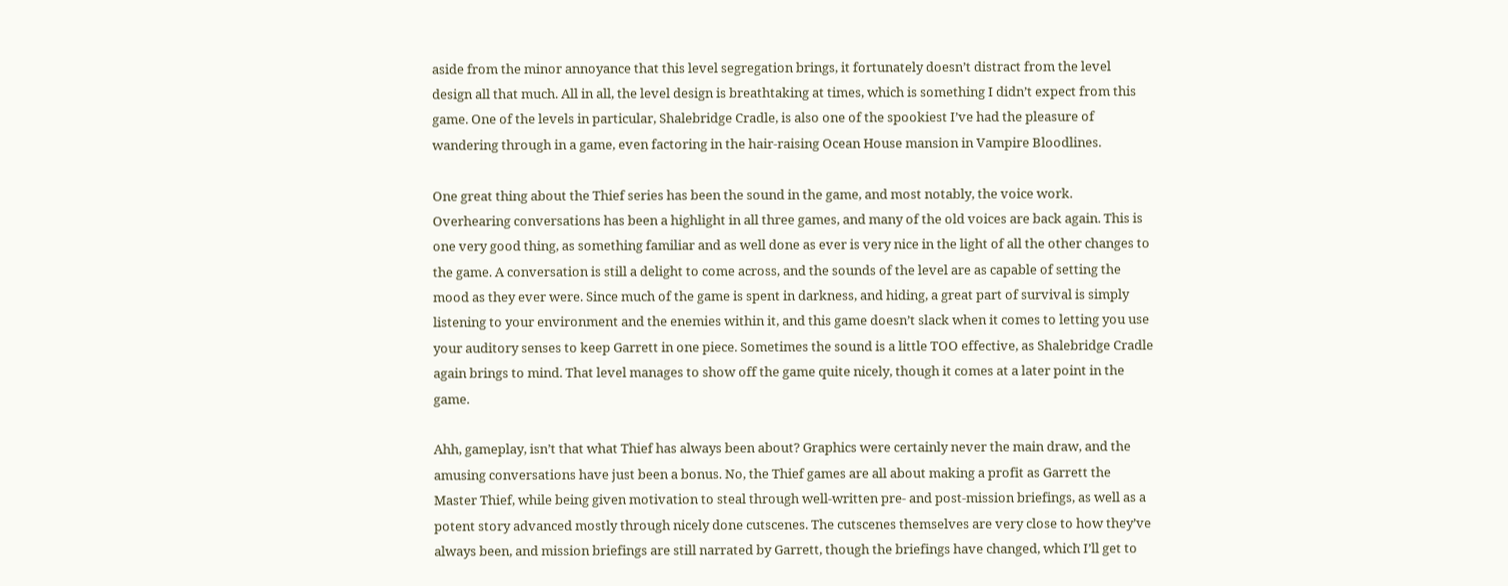aside from the minor annoyance that this level segregation brings, it fortunately doesn’t distract from the level design all that much. All in all, the level design is breathtaking at times, which is something I didn’t expect from this game. One of the levels in particular, Shalebridge Cradle, is also one of the spookiest I’ve had the pleasure of wandering through in a game, even factoring in the hair-raising Ocean House mansion in Vampire Bloodlines.

One great thing about the Thief series has been the sound in the game, and most notably, the voice work. Overhearing conversations has been a highlight in all three games, and many of the old voices are back again. This is one very good thing, as something familiar and as well done as ever is very nice in the light of all the other changes to the game. A conversation is still a delight to come across, and the sounds of the level are as capable of setting the mood as they ever were. Since much of the game is spent in darkness, and hiding, a great part of survival is simply listening to your environment and the enemies within it, and this game doesn’t slack when it comes to letting you use your auditory senses to keep Garrett in one piece. Sometimes the sound is a little TOO effective, as Shalebridge Cradle again brings to mind. That level manages to show off the game quite nicely, though it comes at a later point in the game.

Ahh, gameplay, isn’t that what Thief has always been about? Graphics were certainly never the main draw, and the amusing conversations have just been a bonus. No, the Thief games are all about making a profit as Garrett the Master Thief, while being given motivation to steal through well-written pre- and post-mission briefings, as well as a potent story advanced mostly through nicely done cutscenes. The cutscenes themselves are very close to how they’ve always been, and mission briefings are still narrated by Garrett, though the briefings have changed, which I’ll get to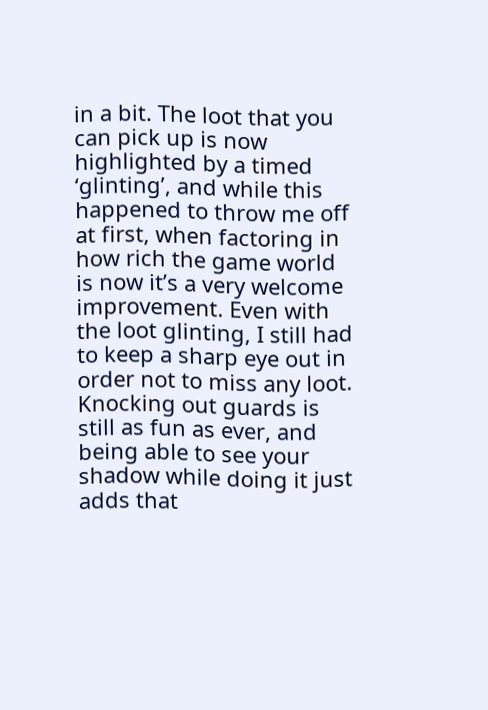in a bit. The loot that you can pick up is now highlighted by a timed ‘glinting’, and while this happened to throw me off at first, when factoring in how rich the game world is now it’s a very welcome improvement. Even with the loot glinting, I still had to keep a sharp eye out in order not to miss any loot. Knocking out guards is still as fun as ever, and being able to see your shadow while doing it just adds that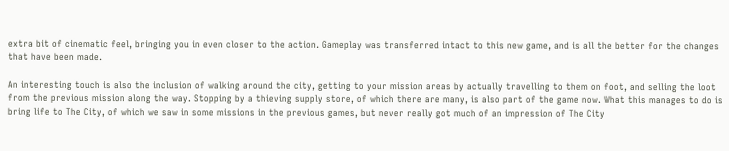extra bit of cinematic feel, bringing you in even closer to the action. Gameplay was transferred intact to this new game, and is all the better for the changes that have been made.

An interesting touch is also the inclusion of walking around the city, getting to your mission areas by actually travelling to them on foot, and selling the loot from the previous mission along the way. Stopping by a thieving supply store, of which there are many, is also part of the game now. What this manages to do is bring life to The City, of which we saw in some missions in the previous games, but never really got much of an impression of The City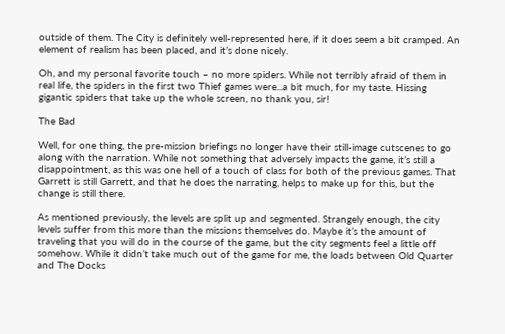outside of them. The City is definitely well-represented here, if it does seem a bit cramped. An element of realism has been placed, and it’s done nicely.

Oh, and my personal favorite touch – no more spiders. While not terribly afraid of them in real life, the spiders in the first two Thief games were...a bit much, for my taste. Hissing gigantic spiders that take up the whole screen, no thank you, sir!

The Bad

Well, for one thing, the pre-mission briefings no longer have their still-image cutscenes to go along with the narration. While not something that adversely impacts the game, it’s still a disappointment, as this was one hell of a touch of class for both of the previous games. That Garrett is still Garrett, and that he does the narrating, helps to make up for this, but the change is still there.

As mentioned previously, the levels are split up and segmented. Strangely enough, the city levels suffer from this more than the missions themselves do. Maybe it’s the amount of traveling that you will do in the course of the game, but the city segments feel a little off somehow. While it didn’t take much out of the game for me, the loads between Old Quarter and The Docks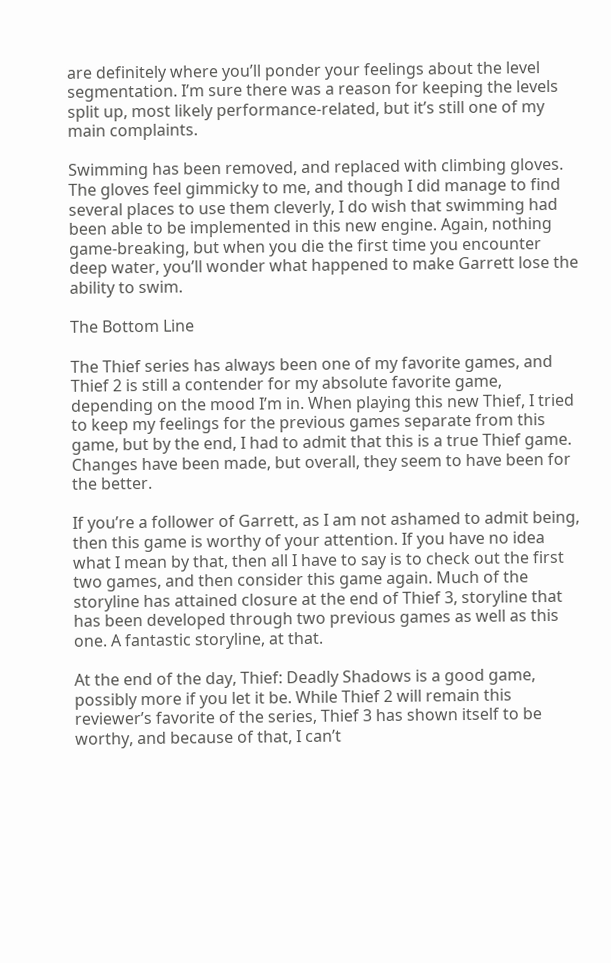are definitely where you’ll ponder your feelings about the level segmentation. I’m sure there was a reason for keeping the levels split up, most likely performance-related, but it’s still one of my main complaints.

Swimming has been removed, and replaced with climbing gloves. The gloves feel gimmicky to me, and though I did manage to find several places to use them cleverly, I do wish that swimming had been able to be implemented in this new engine. Again, nothing game-breaking, but when you die the first time you encounter deep water, you’ll wonder what happened to make Garrett lose the ability to swim.

The Bottom Line

The Thief series has always been one of my favorite games, and Thief 2 is still a contender for my absolute favorite game, depending on the mood I’m in. When playing this new Thief, I tried to keep my feelings for the previous games separate from this game, but by the end, I had to admit that this is a true Thief game. Changes have been made, but overall, they seem to have been for the better.

If you’re a follower of Garrett, as I am not ashamed to admit being, then this game is worthy of your attention. If you have no idea what I mean by that, then all I have to say is to check out the first two games, and then consider this game again. Much of the storyline has attained closure at the end of Thief 3, storyline that has been developed through two previous games as well as this one. A fantastic storyline, at that.

At the end of the day, Thief: Deadly Shadows is a good game, possibly more if you let it be. While Thief 2 will remain this reviewer’s favorite of the series, Thief 3 has shown itself to be worthy, and because of that, I can’t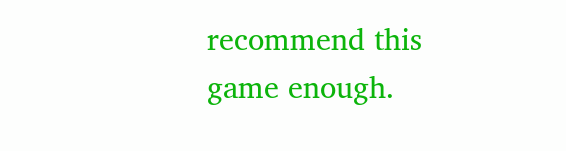recommend this game enough.